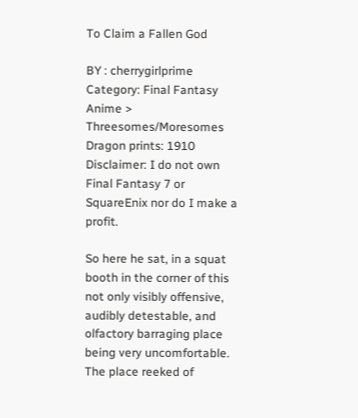To Claim a Fallen God

BY : cherrygirlprime
Category: Final Fantasy Anime > Threesomes/Moresomes
Dragon prints: 1910
Disclaimer: I do not own Final Fantasy 7 or SquareEnix nor do I make a profit.

So here he sat, in a squat booth in the corner of this not only visibly offensive, audibly detestable, and olfactory barraging place being very uncomfortable. The place reeked of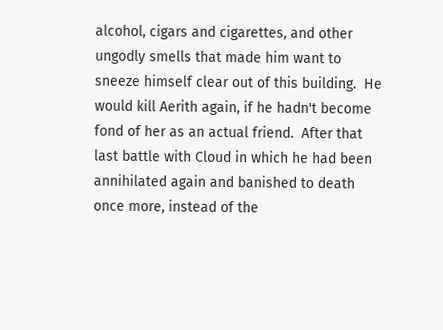alcohol, cigars and cigarettes, and other ungodly smells that made him want to sneeze himself clear out of this building.  He would kill Aerith again, if he hadn't become fond of her as an actual friend.  After that last battle with Cloud in which he had been annihilated again and banished to death once more, instead of the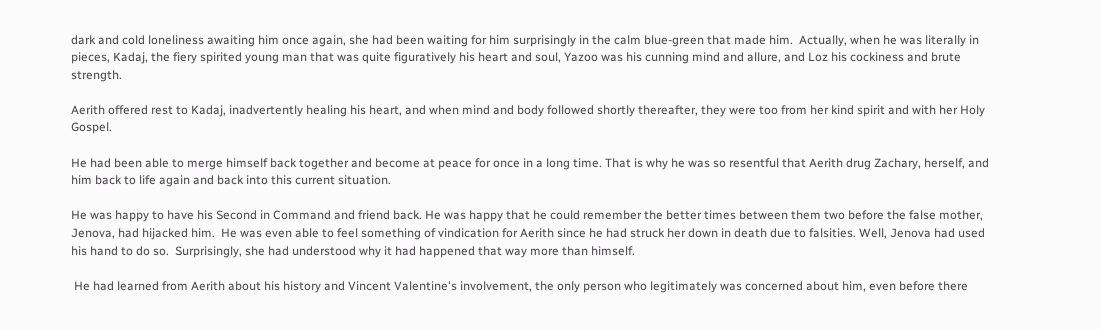dark and cold loneliness awaiting him once again, she had been waiting for him surprisingly in the calm blue-green that made him.  Actually, when he was literally in pieces, Kadaj, the fiery spirited young man that was quite figuratively his heart and soul, Yazoo was his cunning mind and allure, and Loz his cockiness and brute strength.

Aerith offered rest to Kadaj, inadvertently healing his heart, and when mind and body followed shortly thereafter, they were too from her kind spirit and with her Holy Gospel.

He had been able to merge himself back together and become at peace for once in a long time. That is why he was so resentful that Aerith drug Zachary, herself, and him back to life again and back into this current situation.

He was happy to have his Second in Command and friend back. He was happy that he could remember the better times between them two before the false mother, Jenova, had hijacked him.  He was even able to feel something of vindication for Aerith since he had struck her down in death due to falsities. Well, Jenova had used his hand to do so.  Surprisingly, she had understood why it had happened that way more than himself.

 He had learned from Aerith about his history and Vincent Valentine's involvement, the only person who legitimately was concerned about him, even before there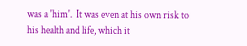was a 'him'.  It was even at his own risk to his health and life, which it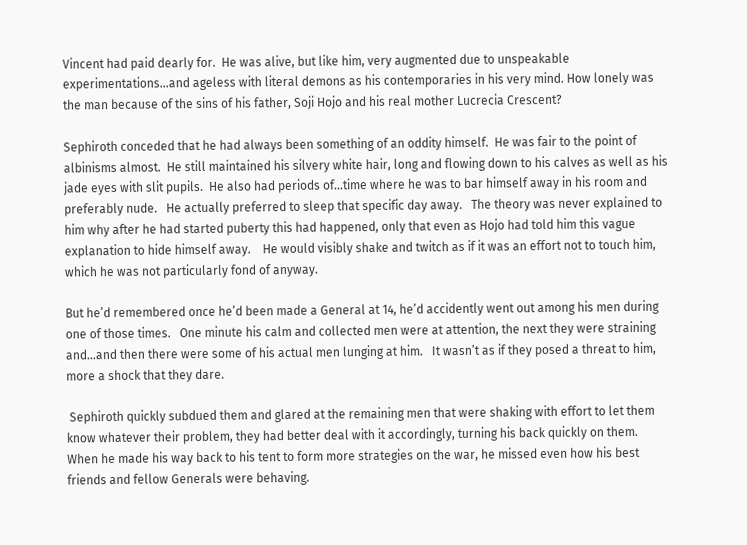Vincent had paid dearly for.  He was alive, but like him, very augmented due to unspeakable experimentations…and ageless with literal demons as his contemporaries in his very mind. How lonely was the man because of the sins of his father, Soji Hojo and his real mother Lucrecia Crescent?

Sephiroth conceded that he had always been something of an oddity himself.  He was fair to the point of albinisms almost.  He still maintained his silvery white hair, long and flowing down to his calves as well as his jade eyes with slit pupils.  He also had periods of…time where he was to bar himself away in his room and preferably nude.   He actually preferred to sleep that specific day away.   The theory was never explained to him why after he had started puberty this had happened, only that even as Hojo had told him this vague explanation to hide himself away.    He would visibly shake and twitch as if it was an effort not to touch him, which he was not particularly fond of anyway.

But he’d remembered once he’d been made a General at 14, he’d accidently went out among his men during one of those times.   One minute his calm and collected men were at attention, the next they were straining and…and then there were some of his actual men lunging at him.   It wasn’t as if they posed a threat to him, more a shock that they dare.

 Sephiroth quickly subdued them and glared at the remaining men that were shaking with effort to let them know whatever their problem, they had better deal with it accordingly, turning his back quickly on them.  When he made his way back to his tent to form more strategies on the war, he missed even how his best friends and fellow Generals were behaving.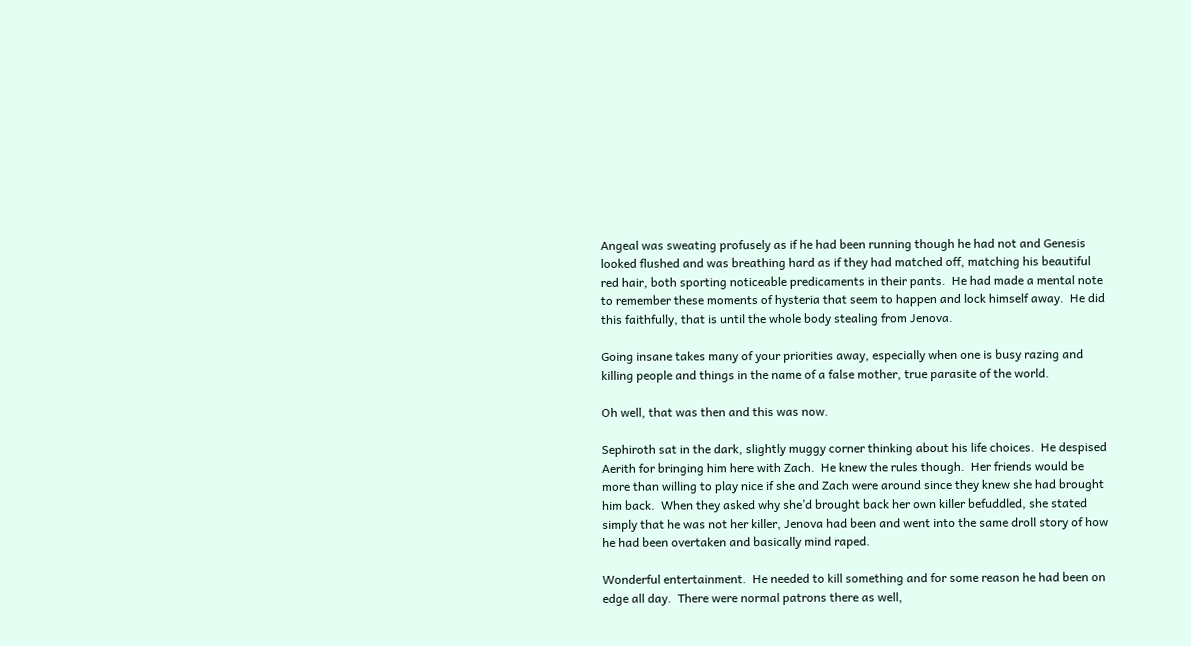Angeal was sweating profusely as if he had been running though he had not and Genesis looked flushed and was breathing hard as if they had matched off, matching his beautiful red hair, both sporting noticeable predicaments in their pants.  He had made a mental note to remember these moments of hysteria that seem to happen and lock himself away.  He did this faithfully, that is until the whole body stealing from Jenova.

Going insane takes many of your priorities away, especially when one is busy razing and killing people and things in the name of a false mother, true parasite of the world.

Oh well, that was then and this was now.

Sephiroth sat in the dark, slightly muggy corner thinking about his life choices.  He despised Aerith for bringing him here with Zach.  He knew the rules though.  Her friends would be more than willing to play nice if she and Zach were around since they knew she had brought him back.  When they asked why she’d brought back her own killer befuddled, she stated simply that he was not her killer, Jenova had been and went into the same droll story of how he had been overtaken and basically mind raped.

Wonderful entertainment.  He needed to kill something and for some reason he had been on edge all day.  There were normal patrons there as well,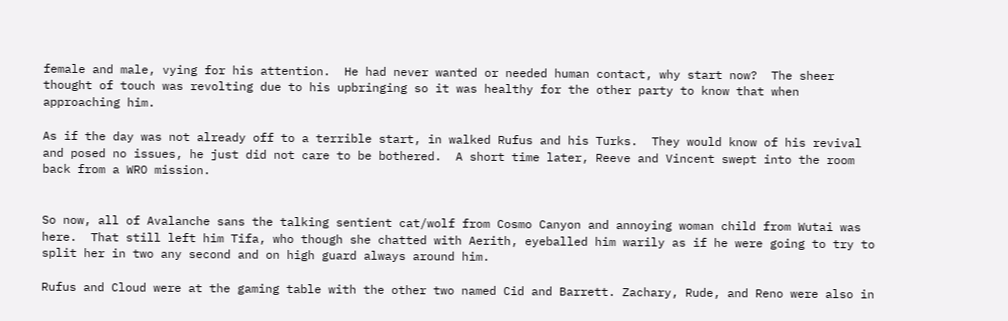female and male, vying for his attention.  He had never wanted or needed human contact, why start now?  The sheer thought of touch was revolting due to his upbringing so it was healthy for the other party to know that when approaching him.

As if the day was not already off to a terrible start, in walked Rufus and his Turks.  They would know of his revival and posed no issues, he just did not care to be bothered.  A short time later, Reeve and Vincent swept into the room back from a WRO mission.


So now, all of Avalanche sans the talking sentient cat/wolf from Cosmo Canyon and annoying woman child from Wutai was here.  That still left him Tifa, who though she chatted with Aerith, eyeballed him warily as if he were going to try to split her in two any second and on high guard always around him.

Rufus and Cloud were at the gaming table with the other two named Cid and Barrett. Zachary, Rude, and Reno were also in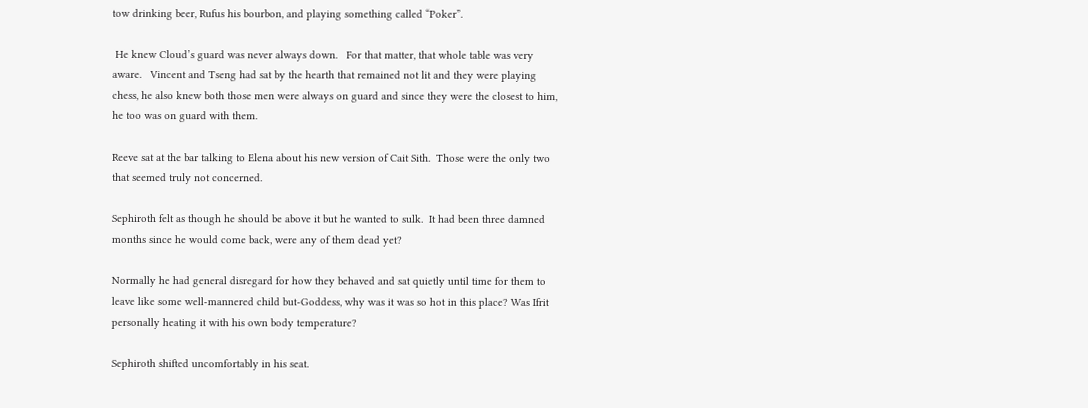tow drinking beer, Rufus his bourbon, and playing something called “Poker”.

 He knew Cloud’s guard was never always down.   For that matter, that whole table was very aware.   Vincent and Tseng had sat by the hearth that remained not lit and they were playing chess, he also knew both those men were always on guard and since they were the closest to him, he too was on guard with them.

Reeve sat at the bar talking to Elena about his new version of Cait Sith.  Those were the only two that seemed truly not concerned.

Sephiroth felt as though he should be above it but he wanted to sulk.  It had been three damned months since he would come back, were any of them dead yet?

Normally he had general disregard for how they behaved and sat quietly until time for them to leave like some well-mannered child but-Goddess, why was it was so hot in this place? Was Ifrit personally heating it with his own body temperature?

Sephiroth shifted uncomfortably in his seat.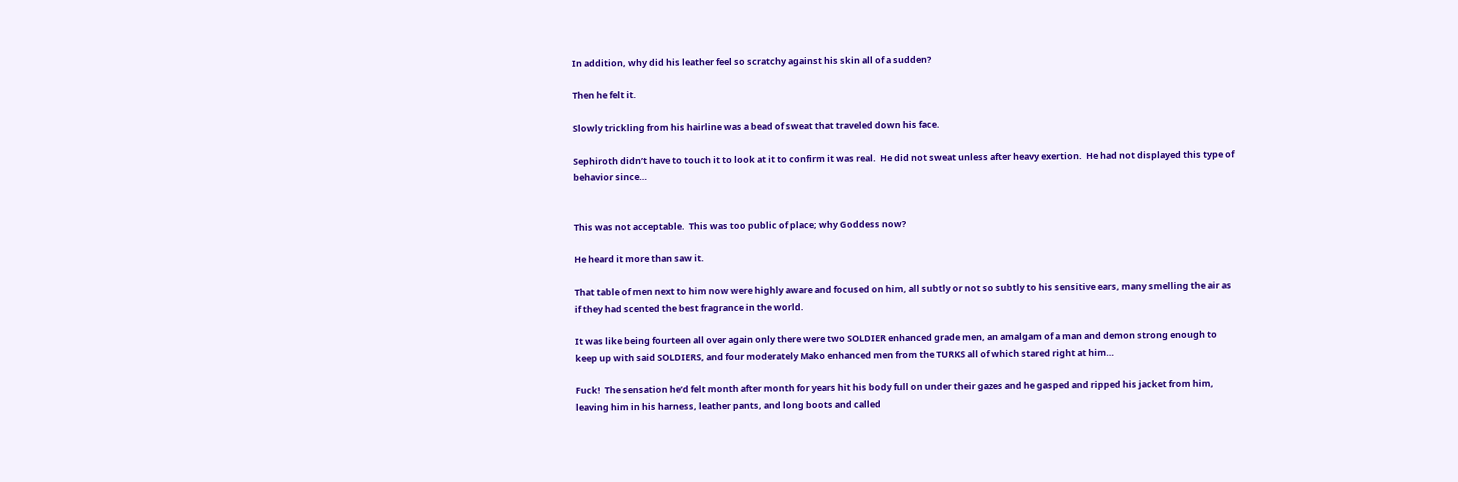In addition, why did his leather feel so scratchy against his skin all of a sudden?

Then he felt it.

Slowly trickling from his hairline was a bead of sweat that traveled down his face.

Sephiroth didn’t have to touch it to look at it to confirm it was real.  He did not sweat unless after heavy exertion.  He had not displayed this type of behavior since…


This was not acceptable.  This was too public of place; why Goddess now?

He heard it more than saw it.

That table of men next to him now were highly aware and focused on him, all subtly or not so subtly to his sensitive ears, many smelling the air as if they had scented the best fragrance in the world.

It was like being fourteen all over again only there were two SOLDIER enhanced grade men, an amalgam of a man and demon strong enough to keep up with said SOLDIERS, and four moderately Mako enhanced men from the TURKS all of which stared right at him…

Fuck!  The sensation he’d felt month after month for years hit his body full on under their gazes and he gasped and ripped his jacket from him, leaving him in his harness, leather pants, and long boots and called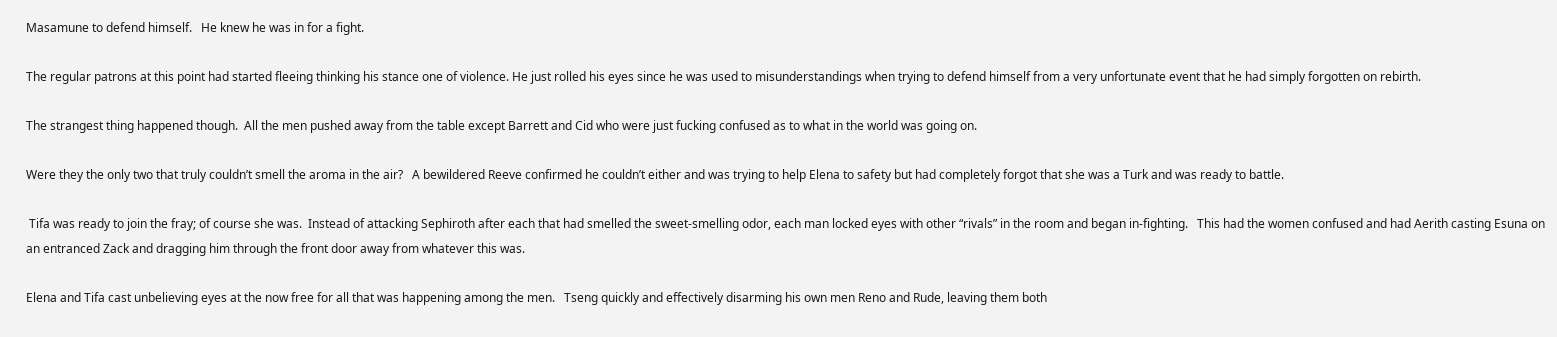Masamune to defend himself.   He knew he was in for a fight.

The regular patrons at this point had started fleeing thinking his stance one of violence. He just rolled his eyes since he was used to misunderstandings when trying to defend himself from a very unfortunate event that he had simply forgotten on rebirth.

The strangest thing happened though.  All the men pushed away from the table except Barrett and Cid who were just fucking confused as to what in the world was going on.

Were they the only two that truly couldn’t smell the aroma in the air?   A bewildered Reeve confirmed he couldn’t either and was trying to help Elena to safety but had completely forgot that she was a Turk and was ready to battle.

 Tifa was ready to join the fray; of course she was.  Instead of attacking Sephiroth after each that had smelled the sweet-smelling odor, each man locked eyes with other “rivals” in the room and began in-fighting.   This had the women confused and had Aerith casting Esuna on an entranced Zack and dragging him through the front door away from whatever this was.

Elena and Tifa cast unbelieving eyes at the now free for all that was happening among the men.   Tseng quickly and effectively disarming his own men Reno and Rude, leaving them both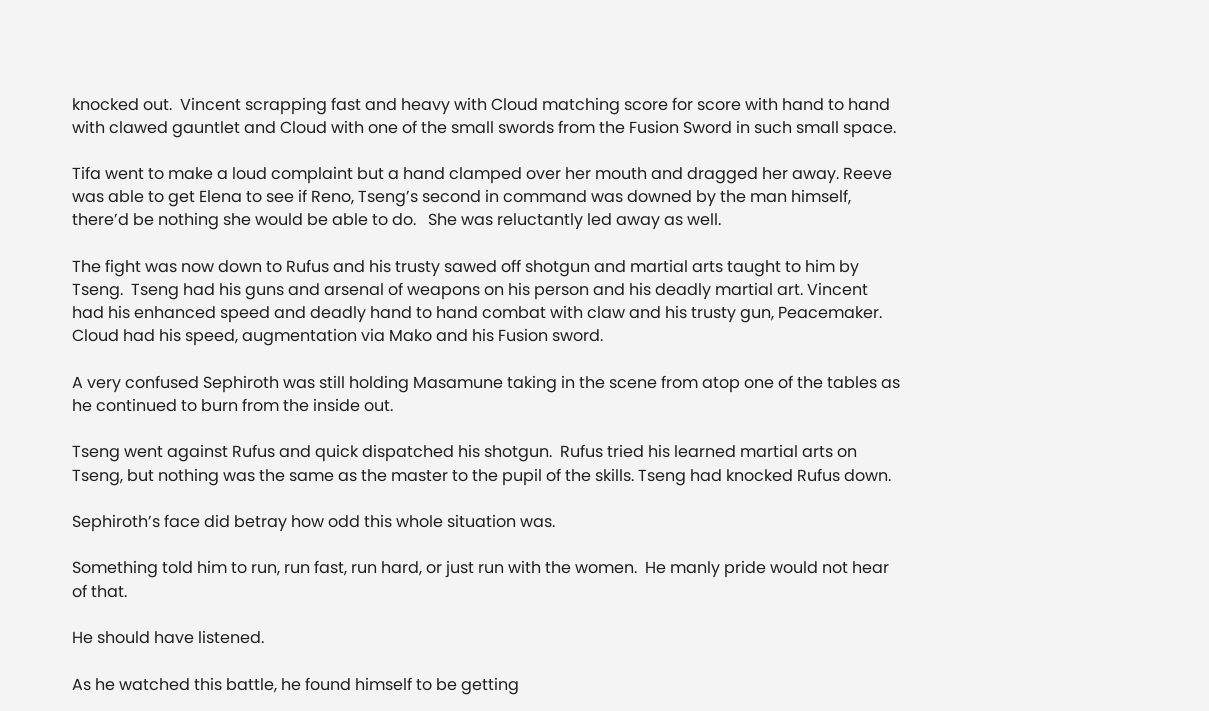knocked out.  Vincent scrapping fast and heavy with Cloud matching score for score with hand to hand with clawed gauntlet and Cloud with one of the small swords from the Fusion Sword in such small space.

Tifa went to make a loud complaint but a hand clamped over her mouth and dragged her away. Reeve was able to get Elena to see if Reno, Tseng’s second in command was downed by the man himself, there’d be nothing she would be able to do.   She was reluctantly led away as well.

The fight was now down to Rufus and his trusty sawed off shotgun and martial arts taught to him by Tseng.  Tseng had his guns and arsenal of weapons on his person and his deadly martial art. Vincent had his enhanced speed and deadly hand to hand combat with claw and his trusty gun, Peacemaker. Cloud had his speed, augmentation via Mako and his Fusion sword.

A very confused Sephiroth was still holding Masamune taking in the scene from atop one of the tables as he continued to burn from the inside out.

Tseng went against Rufus and quick dispatched his shotgun.  Rufus tried his learned martial arts on Tseng, but nothing was the same as the master to the pupil of the skills. Tseng had knocked Rufus down.

Sephiroth’s face did betray how odd this whole situation was.

Something told him to run, run fast, run hard, or just run with the women.  He manly pride would not hear of that.

He should have listened.

As he watched this battle, he found himself to be getting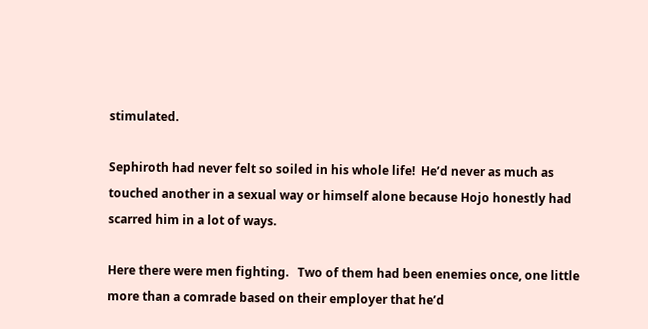stimulated.

Sephiroth had never felt so soiled in his whole life!  He’d never as much as touched another in a sexual way or himself alone because Hojo honestly had scarred him in a lot of ways.

Here there were men fighting.   Two of them had been enemies once, one little more than a comrade based on their employer that he’d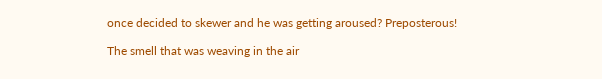once decided to skewer and he was getting aroused? Preposterous!

The smell that was weaving in the air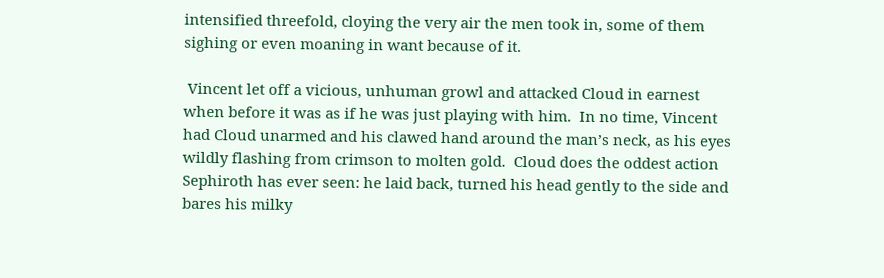intensified threefold, cloying the very air the men took in, some of them sighing or even moaning in want because of it.

 Vincent let off a vicious, unhuman growl and attacked Cloud in earnest when before it was as if he was just playing with him.  In no time, Vincent had Cloud unarmed and his clawed hand around the man’s neck, as his eyes wildly flashing from crimson to molten gold.  Cloud does the oddest action Sephiroth has ever seen: he laid back, turned his head gently to the side and bares his milky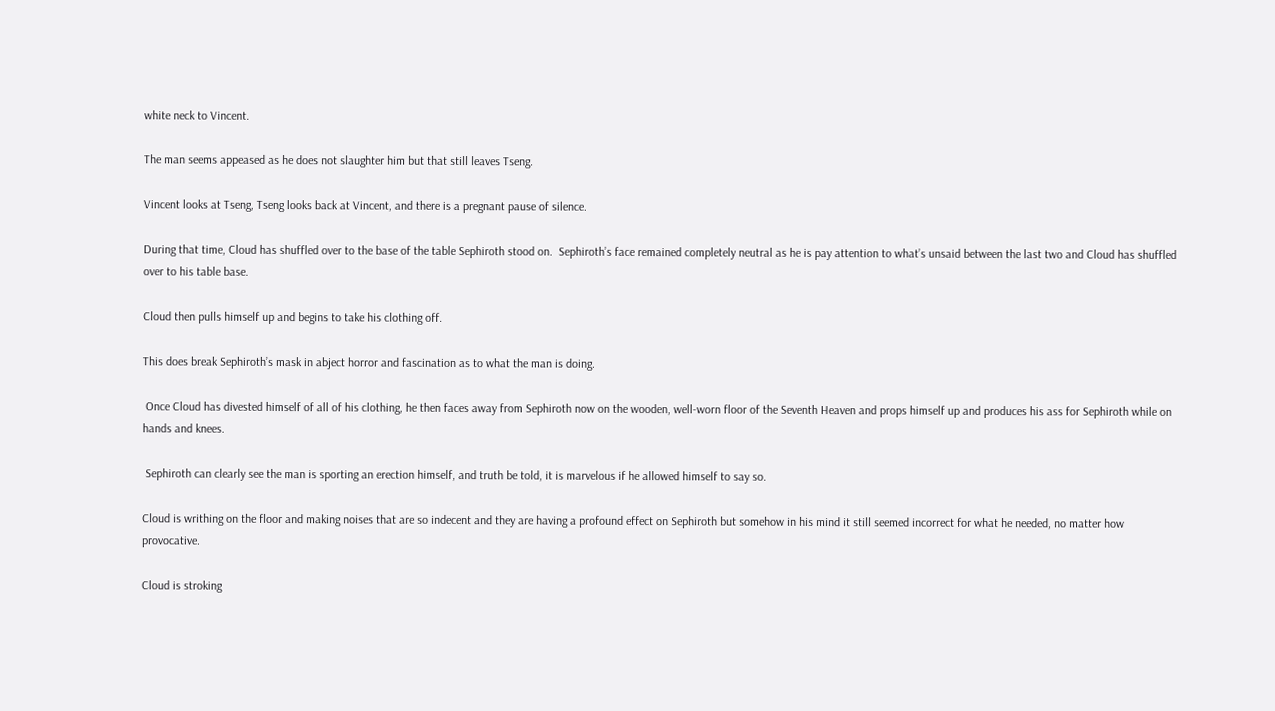white neck to Vincent.

The man seems appeased as he does not slaughter him but that still leaves Tseng.

Vincent looks at Tseng, Tseng looks back at Vincent, and there is a pregnant pause of silence.

During that time, Cloud has shuffled over to the base of the table Sephiroth stood on.  Sephiroth’s face remained completely neutral as he is pay attention to what’s unsaid between the last two and Cloud has shuffled over to his table base.

Cloud then pulls himself up and begins to take his clothing off.

This does break Sephiroth’s mask in abject horror and fascination as to what the man is doing.

 Once Cloud has divested himself of all of his clothing, he then faces away from Sephiroth now on the wooden, well-worn floor of the Seventh Heaven and props himself up and produces his ass for Sephiroth while on hands and knees.

 Sephiroth can clearly see the man is sporting an erection himself, and truth be told, it is marvelous if he allowed himself to say so.

Cloud is writhing on the floor and making noises that are so indecent and they are having a profound effect on Sephiroth but somehow in his mind it still seemed incorrect for what he needed, no matter how provocative.

Cloud is stroking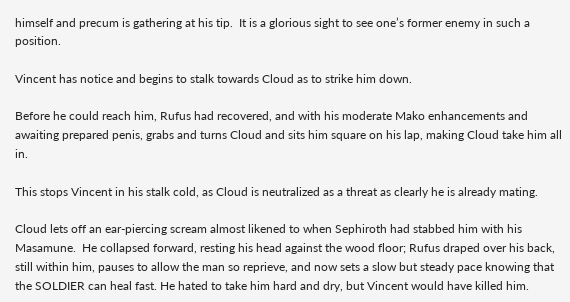himself and precum is gathering at his tip.  It is a glorious sight to see one’s former enemy in such a position.

Vincent has notice and begins to stalk towards Cloud as to strike him down.

Before he could reach him, Rufus had recovered, and with his moderate Mako enhancements and awaiting prepared penis, grabs and turns Cloud and sits him square on his lap, making Cloud take him all in.

This stops Vincent in his stalk cold, as Cloud is neutralized as a threat as clearly he is already mating.

Cloud lets off an ear-piercing scream almost likened to when Sephiroth had stabbed him with his Masamune.  He collapsed forward, resting his head against the wood floor; Rufus draped over his back, still within him, pauses to allow the man so reprieve, and now sets a slow but steady pace knowing that the SOLDIER can heal fast. He hated to take him hard and dry, but Vincent would have killed him.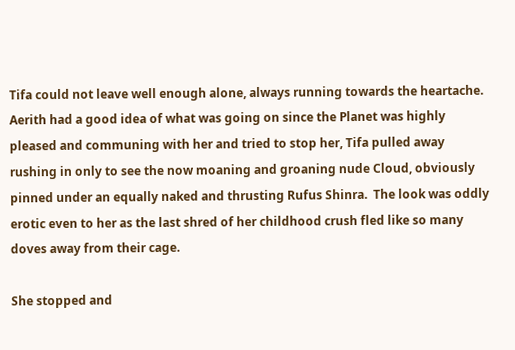Tifa could not leave well enough alone, always running towards the heartache.  Aerith had a good idea of what was going on since the Planet was highly pleased and communing with her and tried to stop her, Tifa pulled away rushing in only to see the now moaning and groaning nude Cloud, obviously pinned under an equally naked and thrusting Rufus Shinra.  The look was oddly erotic even to her as the last shred of her childhood crush fled like so many doves away from their cage.

She stopped and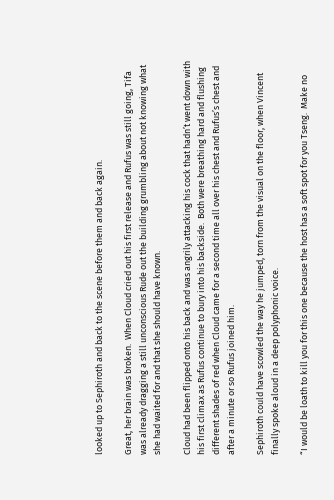looked up to Sephiroth and back to the scene before them and back again.

Great, her brain was broken.  When Cloud cried out his first release and Rufus was still going, Tifa was already dragging a still unconscious Rude out the building grumbling about not knowing what she had waited for and that she should have known.

Cloud had been flipped onto his back and was angrily attacking his cock that hadn’t went down with his first climax as Rufus continue to bury into his backside.  Both were breathing hard and flushing different shades of red when Cloud came for a second time all over his chest and Rufus’s chest and after a minute or so Rufus joined him.

Sephiroth could have scowled the way he jumped, torn from the visual on the floor, when Vincent finally spoke aloud in a deep polyphonic voice.

“I would be loath to kill you for this one because the host has a soft spot for you Tseng.  Make no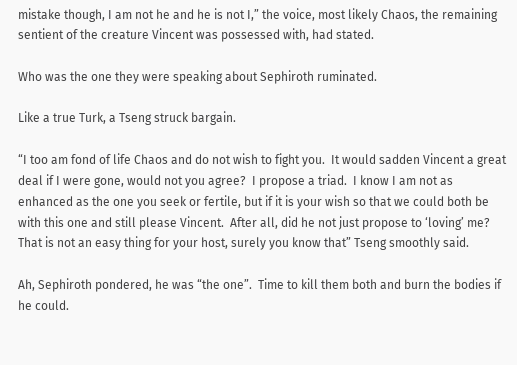mistake though, I am not he and he is not I,” the voice, most likely Chaos, the remaining sentient of the creature Vincent was possessed with, had stated.

Who was the one they were speaking about Sephiroth ruminated.

Like a true Turk, a Tseng struck bargain.

“I too am fond of life Chaos and do not wish to fight you.  It would sadden Vincent a great deal if I were gone, would not you agree?  I propose a triad.  I know I am not as enhanced as the one you seek or fertile, but if it is your wish so that we could both be with this one and still please Vincent.  After all, did he not just propose to ‘loving’ me? That is not an easy thing for your host, surely you know that” Tseng smoothly said.

Ah, Sephiroth pondered, he was “the one”.  Time to kill them both and burn the bodies if he could.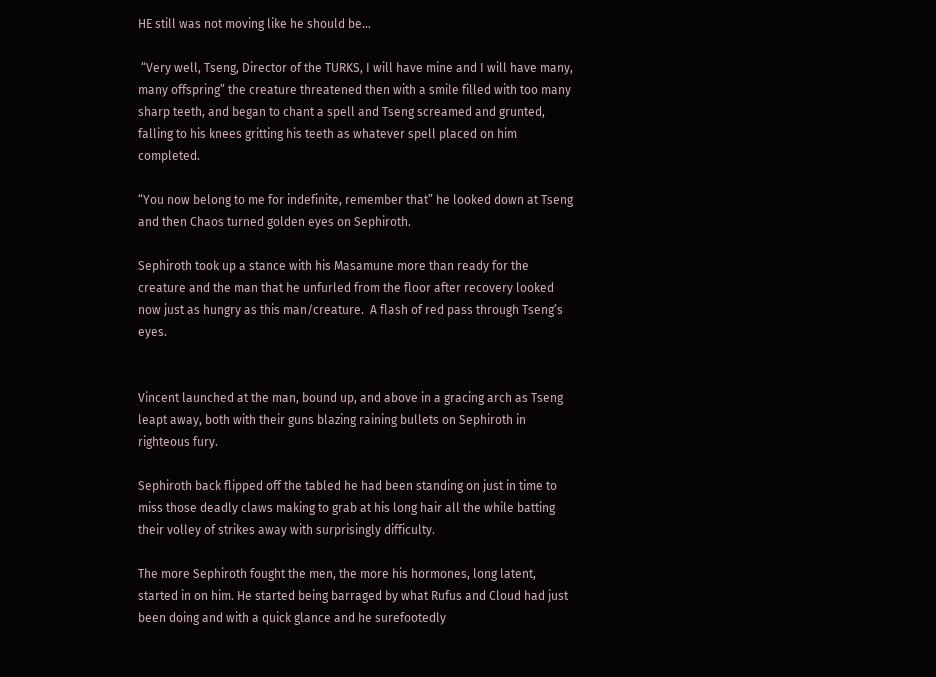HE still was not moving like he should be…

 “Very well, Tseng, Director of the TURKS, I will have mine and I will have many, many offspring” the creature threatened then with a smile filled with too many sharp teeth, and began to chant a spell and Tseng screamed and grunted, falling to his knees gritting his teeth as whatever spell placed on him completed.

“You now belong to me for indefinite, remember that” he looked down at Tseng and then Chaos turned golden eyes on Sephiroth.

Sephiroth took up a stance with his Masamune more than ready for the creature and the man that he unfurled from the floor after recovery looked now just as hungry as this man/creature.  A flash of red pass through Tseng’s eyes.


Vincent launched at the man, bound up, and above in a gracing arch as Tseng leapt away, both with their guns blazing raining bullets on Sephiroth in righteous fury.

Sephiroth back flipped off the tabled he had been standing on just in time to miss those deadly claws making to grab at his long hair all the while batting their volley of strikes away with surprisingly difficulty.

The more Sephiroth fought the men, the more his hormones, long latent, started in on him. He started being barraged by what Rufus and Cloud had just been doing and with a quick glance and he surefootedly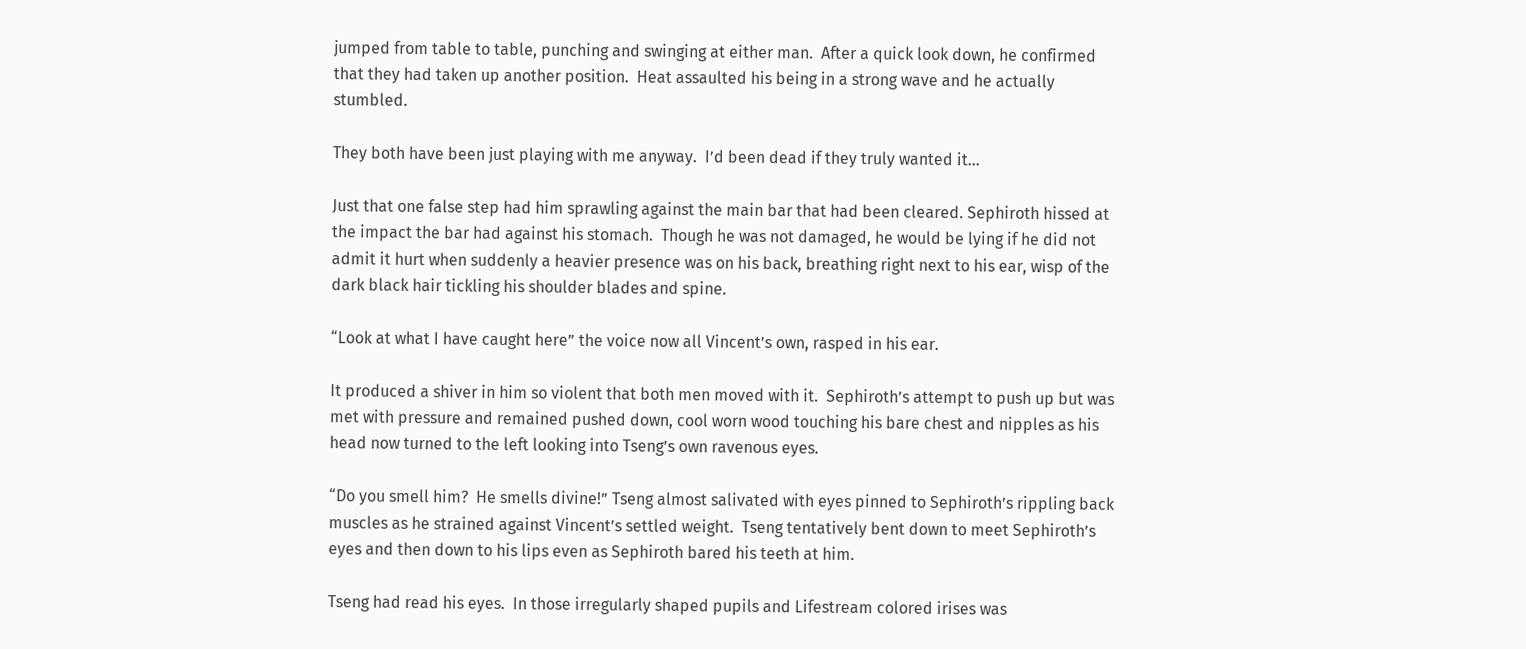jumped from table to table, punching and swinging at either man.  After a quick look down, he confirmed that they had taken up another position.  Heat assaulted his being in a strong wave and he actually stumbled.

They both have been just playing with me anyway.  I’d been dead if they truly wanted it…

Just that one false step had him sprawling against the main bar that had been cleared. Sephiroth hissed at the impact the bar had against his stomach.  Though he was not damaged, he would be lying if he did not admit it hurt when suddenly a heavier presence was on his back, breathing right next to his ear, wisp of the dark black hair tickling his shoulder blades and spine.

“Look at what I have caught here” the voice now all Vincent’s own, rasped in his ear.

It produced a shiver in him so violent that both men moved with it.  Sephiroth’s attempt to push up but was met with pressure and remained pushed down, cool worn wood touching his bare chest and nipples as his head now turned to the left looking into Tseng’s own ravenous eyes.

“Do you smell him?  He smells divine!” Tseng almost salivated with eyes pinned to Sephiroth’s rippling back muscles as he strained against Vincent’s settled weight.  Tseng tentatively bent down to meet Sephiroth’s eyes and then down to his lips even as Sephiroth bared his teeth at him.

Tseng had read his eyes.  In those irregularly shaped pupils and Lifestream colored irises was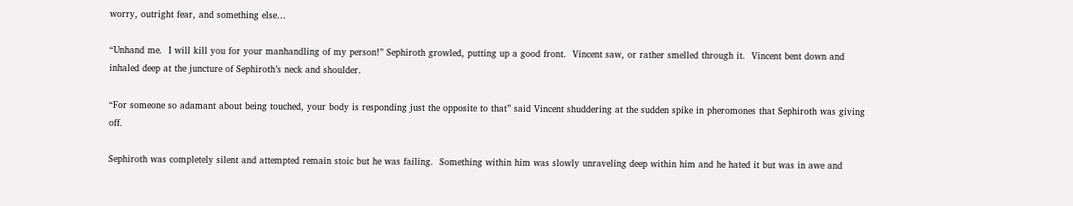worry, outright fear, and something else…

“Unhand me.  I will kill you for your manhandling of my person!” Sephiroth growled, putting up a good front.  Vincent saw, or rather smelled through it.  Vincent bent down and inhaled deep at the juncture of Sephiroth’s neck and shoulder.

“For someone so adamant about being touched, your body is responding just the opposite to that” said Vincent shuddering at the sudden spike in pheromones that Sephiroth was giving off.

Sephiroth was completely silent and attempted remain stoic but he was failing.  Something within him was slowly unraveling deep within him and he hated it but was in awe and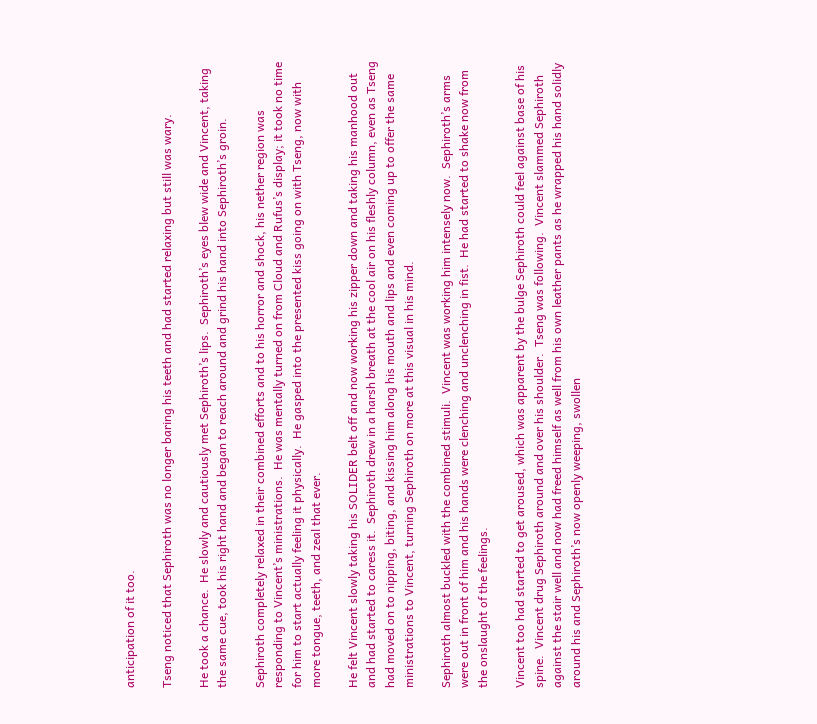anticipation of it too.

Tseng noticed that Sephiroth was no longer baring his teeth and had started relaxing but still was wary.

He took a chance.  He slowly and cautiously met Sephiroth’s lips.  Sephiroth’s eyes blew wide and Vincent, taking the same cue, took his right hand and began to reach around and grind his hand into Sephiroth’s groin.

Sephiroth completely relaxed in their combined efforts and to his horror and shock, his nether region was responding to Vincent’s ministrations.  He was mentally turned on from Cloud and Rufus’s display; it took no time for him to start actually feeling it physically.  He gasped into the presented kiss going on with Tseng, now with more tongue, teeth, and zeal that ever.

He felt Vincent slowly taking his SOLIDER belt off and now working his zipper down and taking his manhood out and had started to caress it.  Sephiroth drew in a harsh breath at the cool air on his fleshly column, even as Tseng had moved on to nipping, biting, and kissing him along his mouth and lips and even coming up to offer the same ministrations to Vincent, turning Sephiroth on more at this visual in his mind.

Sephiroth almost buckled with the combined stimuli.  Vincent was working him intensely now.  Sephiroth’s arms were out in front of him and his hands were clenching and unclenching in fist.  He had started to shake now from the onslaught of the feelings.

Vincent too had started to get aroused, which was apparent by the bulge Sephiroth could feel against base of his spine.  Vincent drug Sephiroth around and over his shoulder.  Tseng was following.  Vincent slammed Sephiroth against the stair well and now had freed himself as well from his own leather pants as he wrapped his hand solidly around his and Sephiroth’s now openly weeping, swollen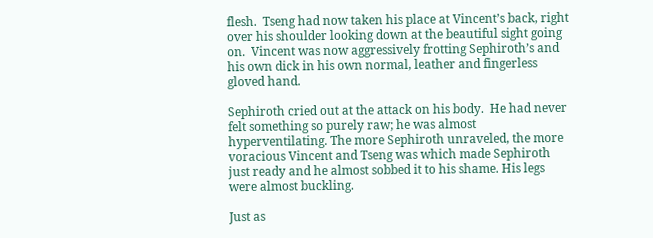flesh.  Tseng had now taken his place at Vincent’s back, right over his shoulder looking down at the beautiful sight going on.  Vincent was now aggressively frotting Sephiroth’s and his own dick in his own normal, leather and fingerless gloved hand.

Sephiroth cried out at the attack on his body.  He had never felt something so purely raw; he was almost hyperventilating. The more Sephiroth unraveled, the more voracious Vincent and Tseng was which made Sephiroth just ready and he almost sobbed it to his shame. His legs were almost buckling.

Just as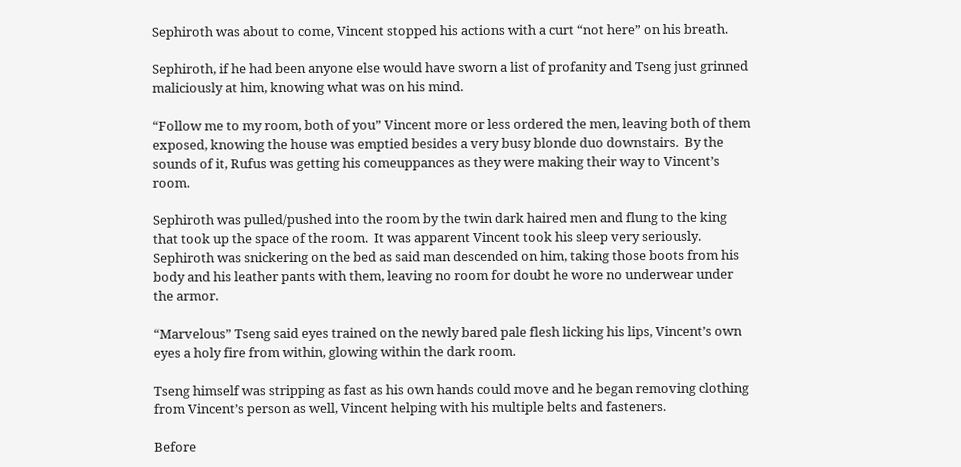Sephiroth was about to come, Vincent stopped his actions with a curt “not here” on his breath.

Sephiroth, if he had been anyone else would have sworn a list of profanity and Tseng just grinned maliciously at him, knowing what was on his mind.

“Follow me to my room, both of you” Vincent more or less ordered the men, leaving both of them exposed, knowing the house was emptied besides a very busy blonde duo downstairs.  By the sounds of it, Rufus was getting his comeuppances as they were making their way to Vincent’s room.

Sephiroth was pulled/pushed into the room by the twin dark haired men and flung to the king that took up the space of the room.  It was apparent Vincent took his sleep very seriously. Sephiroth was snickering on the bed as said man descended on him, taking those boots from his body and his leather pants with them, leaving no room for doubt he wore no underwear under the armor.

“Marvelous” Tseng said eyes trained on the newly bared pale flesh licking his lips, Vincent’s own eyes a holy fire from within, glowing within the dark room.

Tseng himself was stripping as fast as his own hands could move and he began removing clothing from Vincent’s person as well, Vincent helping with his multiple belts and fasteners.

Before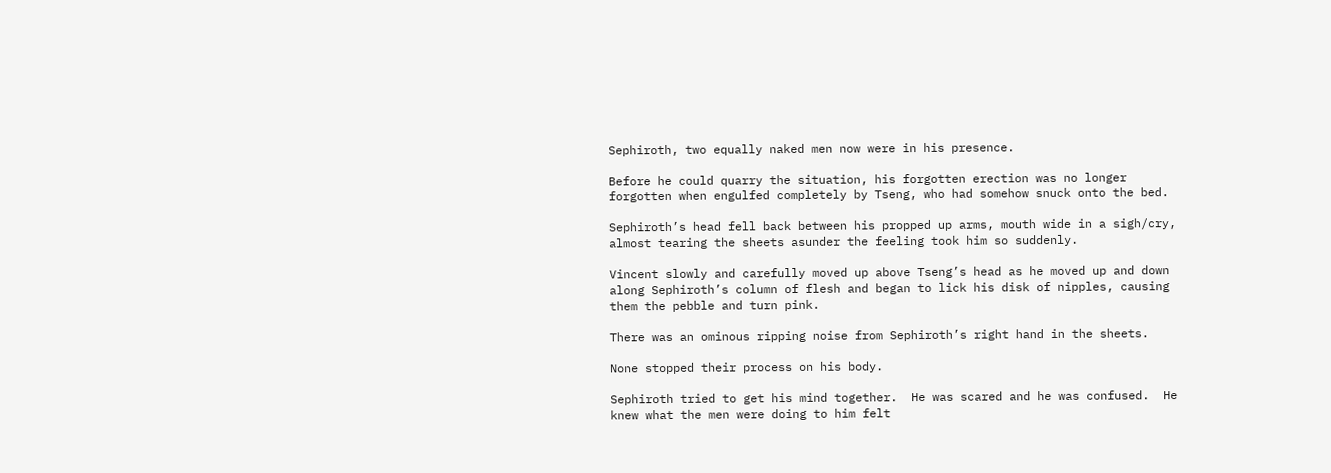Sephiroth, two equally naked men now were in his presence.

Before he could quarry the situation, his forgotten erection was no longer forgotten when engulfed completely by Tseng, who had somehow snuck onto the bed.

Sephiroth’s head fell back between his propped up arms, mouth wide in a sigh/cry, almost tearing the sheets asunder the feeling took him so suddenly.

Vincent slowly and carefully moved up above Tseng’s head as he moved up and down along Sephiroth’s column of flesh and began to lick his disk of nipples, causing them the pebble and turn pink.

There was an ominous ripping noise from Sephiroth’s right hand in the sheets.

None stopped their process on his body.

Sephiroth tried to get his mind together.  He was scared and he was confused.  He knew what the men were doing to him felt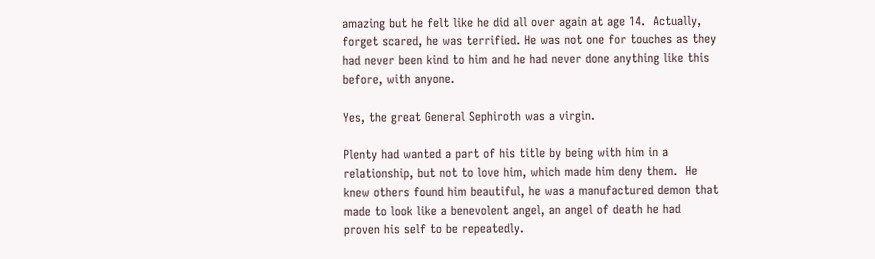amazing but he felt like he did all over again at age 14.  Actually, forget scared, he was terrified. He was not one for touches as they had never been kind to him and he had never done anything like this before, with anyone.

Yes, the great General Sephiroth was a virgin.

Plenty had wanted a part of his title by being with him in a relationship, but not to love him, which made him deny them.  He knew others found him beautiful, he was a manufactured demon that made to look like a benevolent angel, an angel of death he had proven his self to be repeatedly.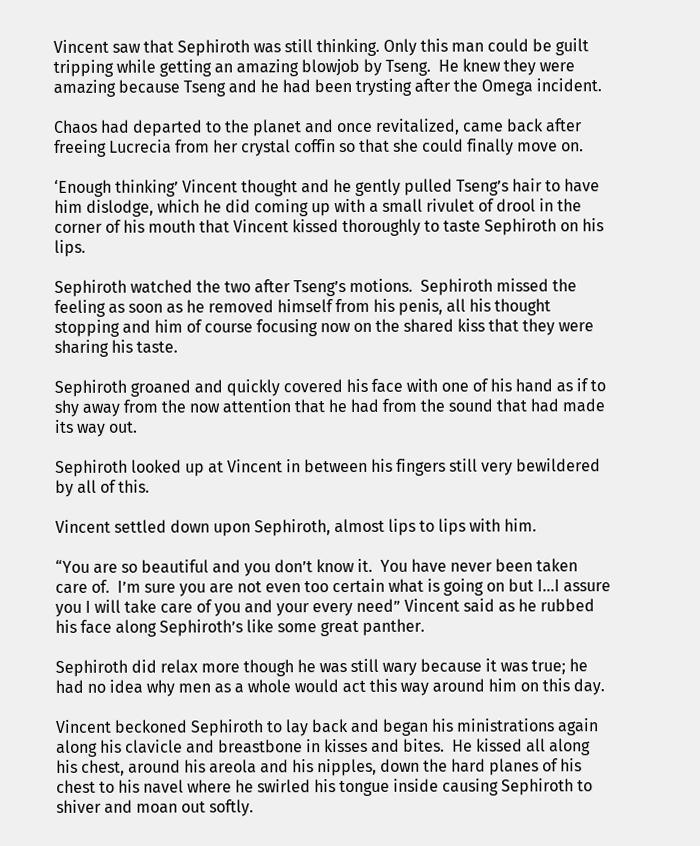Vincent saw that Sephiroth was still thinking. Only this man could be guilt tripping while getting an amazing blowjob by Tseng.  He knew they were amazing because Tseng and he had been trysting after the Omega incident.

Chaos had departed to the planet and once revitalized, came back after freeing Lucrecia from her crystal coffin so that she could finally move on.

‘Enough thinking’ Vincent thought and he gently pulled Tseng’s hair to have him dislodge, which he did coming up with a small rivulet of drool in the corner of his mouth that Vincent kissed thoroughly to taste Sephiroth on his lips.

Sephiroth watched the two after Tseng’s motions.  Sephiroth missed the feeling as soon as he removed himself from his penis, all his thought stopping and him of course focusing now on the shared kiss that they were sharing his taste.

Sephiroth groaned and quickly covered his face with one of his hand as if to shy away from the now attention that he had from the sound that had made its way out.

Sephiroth looked up at Vincent in between his fingers still very bewildered by all of this.

Vincent settled down upon Sephiroth, almost lips to lips with him.

“You are so beautiful and you don’t know it.  You have never been taken care of.  I’m sure you are not even too certain what is going on but I…I assure you I will take care of you and your every need” Vincent said as he rubbed his face along Sephiroth’s like some great panther.

Sephiroth did relax more though he was still wary because it was true; he had no idea why men as a whole would act this way around him on this day.

Vincent beckoned Sephiroth to lay back and began his ministrations again along his clavicle and breastbone in kisses and bites.  He kissed all along his chest, around his areola and his nipples, down the hard planes of his chest to his navel where he swirled his tongue inside causing Sephiroth to shiver and moan out softly.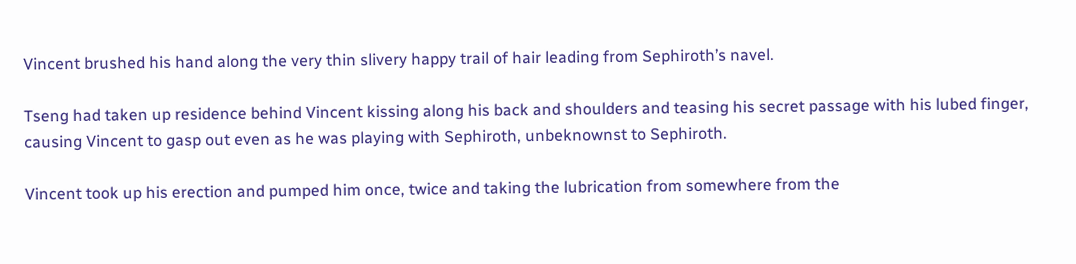Vincent brushed his hand along the very thin slivery happy trail of hair leading from Sephiroth’s navel.

Tseng had taken up residence behind Vincent kissing along his back and shoulders and teasing his secret passage with his lubed finger, causing Vincent to gasp out even as he was playing with Sephiroth, unbeknownst to Sephiroth.

Vincent took up his erection and pumped him once, twice and taking the lubrication from somewhere from the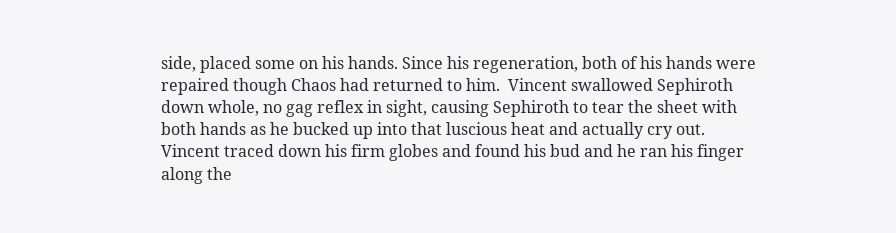side, placed some on his hands. Since his regeneration, both of his hands were repaired though Chaos had returned to him.  Vincent swallowed Sephiroth down whole, no gag reflex in sight, causing Sephiroth to tear the sheet with both hands as he bucked up into that luscious heat and actually cry out. Vincent traced down his firm globes and found his bud and he ran his finger along the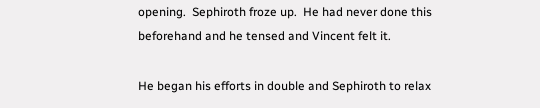opening.  Sephiroth froze up.  He had never done this beforehand and he tensed and Vincent felt it.

He began his efforts in double and Sephiroth to relax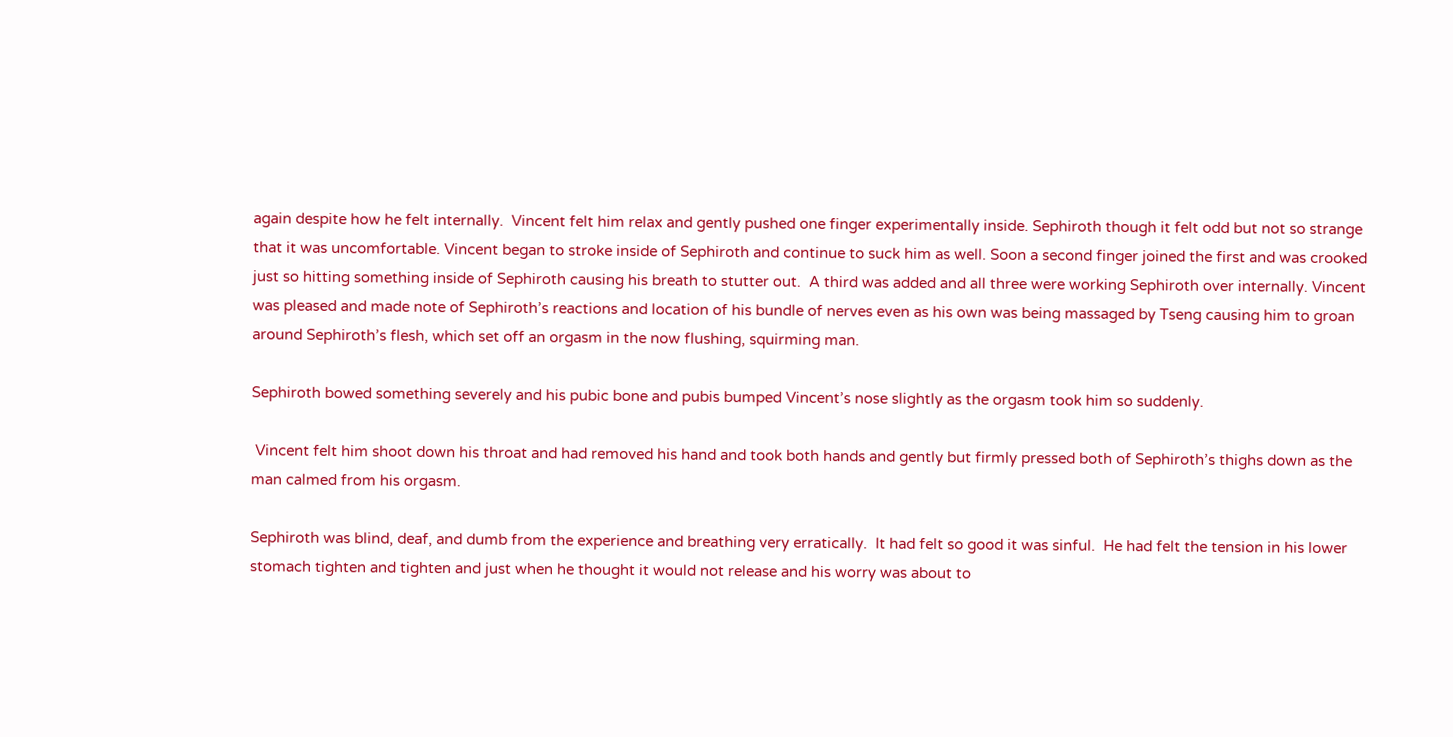again despite how he felt internally.  Vincent felt him relax and gently pushed one finger experimentally inside. Sephiroth though it felt odd but not so strange that it was uncomfortable. Vincent began to stroke inside of Sephiroth and continue to suck him as well. Soon a second finger joined the first and was crooked just so hitting something inside of Sephiroth causing his breath to stutter out.  A third was added and all three were working Sephiroth over internally. Vincent was pleased and made note of Sephiroth’s reactions and location of his bundle of nerves even as his own was being massaged by Tseng causing him to groan around Sephiroth’s flesh, which set off an orgasm in the now flushing, squirming man.

Sephiroth bowed something severely and his pubic bone and pubis bumped Vincent’s nose slightly as the orgasm took him so suddenly.

 Vincent felt him shoot down his throat and had removed his hand and took both hands and gently but firmly pressed both of Sephiroth’s thighs down as the man calmed from his orgasm.

Sephiroth was blind, deaf, and dumb from the experience and breathing very erratically.  It had felt so good it was sinful.  He had felt the tension in his lower stomach tighten and tighten and just when he thought it would not release and his worry was about to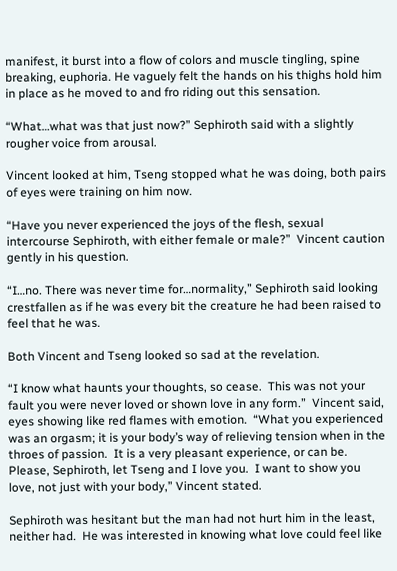manifest, it burst into a flow of colors and muscle tingling, spine breaking, euphoria. He vaguely felt the hands on his thighs hold him in place as he moved to and fro riding out this sensation.

“What…what was that just now?” Sephiroth said with a slightly rougher voice from arousal.

Vincent looked at him, Tseng stopped what he was doing, both pairs of eyes were training on him now.

“Have you never experienced the joys of the flesh, sexual intercourse Sephiroth, with either female or male?”  Vincent caution gently in his question.

“I…no. There was never time for…normality,” Sephiroth said looking crestfallen as if he was every bit the creature he had been raised to feel that he was.

Both Vincent and Tseng looked so sad at the revelation.

“I know what haunts your thoughts, so cease.  This was not your fault you were never loved or shown love in any form.”  Vincent said, eyes showing like red flames with emotion.  “What you experienced was an orgasm; it is your body’s way of relieving tension when in the throes of passion.  It is a very pleasant experience, or can be.  Please, Sephiroth, let Tseng and I love you.  I want to show you love, not just with your body,” Vincent stated.

Sephiroth was hesitant but the man had not hurt him in the least, neither had.  He was interested in knowing what love could feel like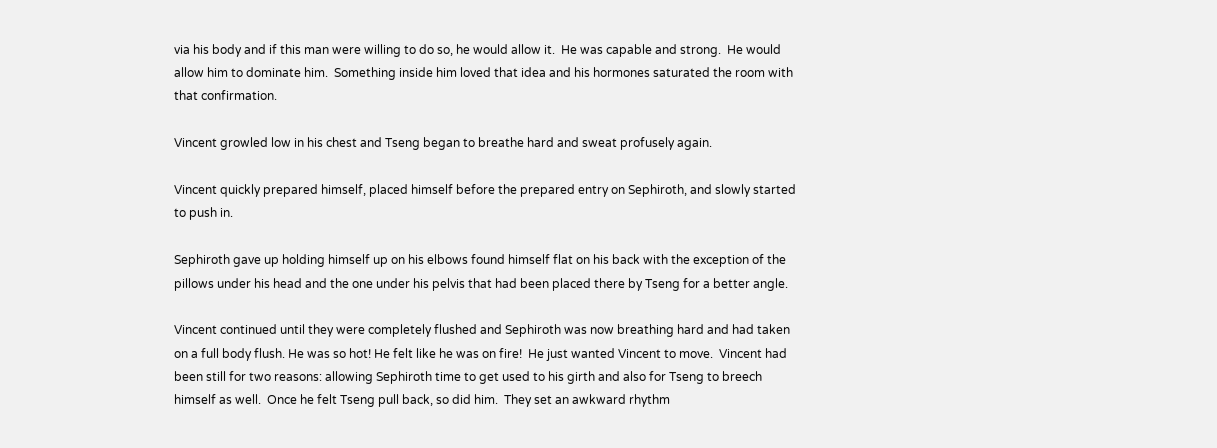via his body and if this man were willing to do so, he would allow it.  He was capable and strong.  He would allow him to dominate him.  Something inside him loved that idea and his hormones saturated the room with that confirmation.

Vincent growled low in his chest and Tseng began to breathe hard and sweat profusely again.

Vincent quickly prepared himself, placed himself before the prepared entry on Sephiroth, and slowly started to push in.

Sephiroth gave up holding himself up on his elbows found himself flat on his back with the exception of the pillows under his head and the one under his pelvis that had been placed there by Tseng for a better angle.

Vincent continued until they were completely flushed and Sephiroth was now breathing hard and had taken on a full body flush. He was so hot! He felt like he was on fire!  He just wanted Vincent to move.  Vincent had been still for two reasons: allowing Sephiroth time to get used to his girth and also for Tseng to breech himself as well.  Once he felt Tseng pull back, so did him.  They set an awkward rhythm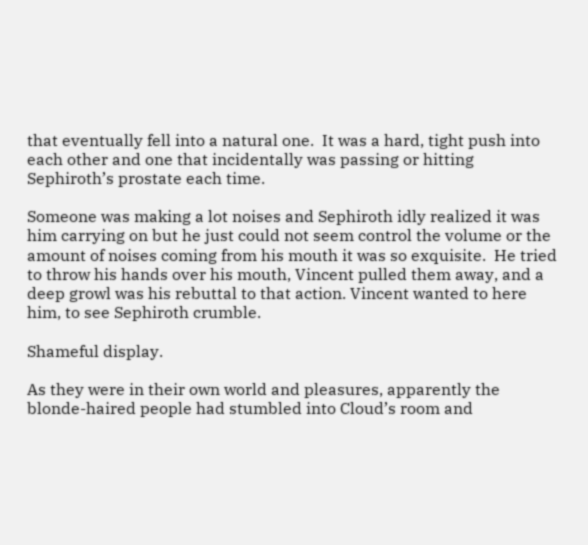that eventually fell into a natural one.  It was a hard, tight push into each other and one that incidentally was passing or hitting Sephiroth’s prostate each time.

Someone was making a lot noises and Sephiroth idly realized it was him carrying on but he just could not seem control the volume or the amount of noises coming from his mouth it was so exquisite.  He tried to throw his hands over his mouth, Vincent pulled them away, and a deep growl was his rebuttal to that action. Vincent wanted to here him, to see Sephiroth crumble.

Shameful display.

As they were in their own world and pleasures, apparently the blonde-haired people had stumbled into Cloud’s room and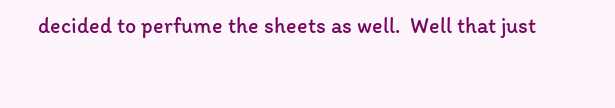decided to perfume the sheets as well.  Well that just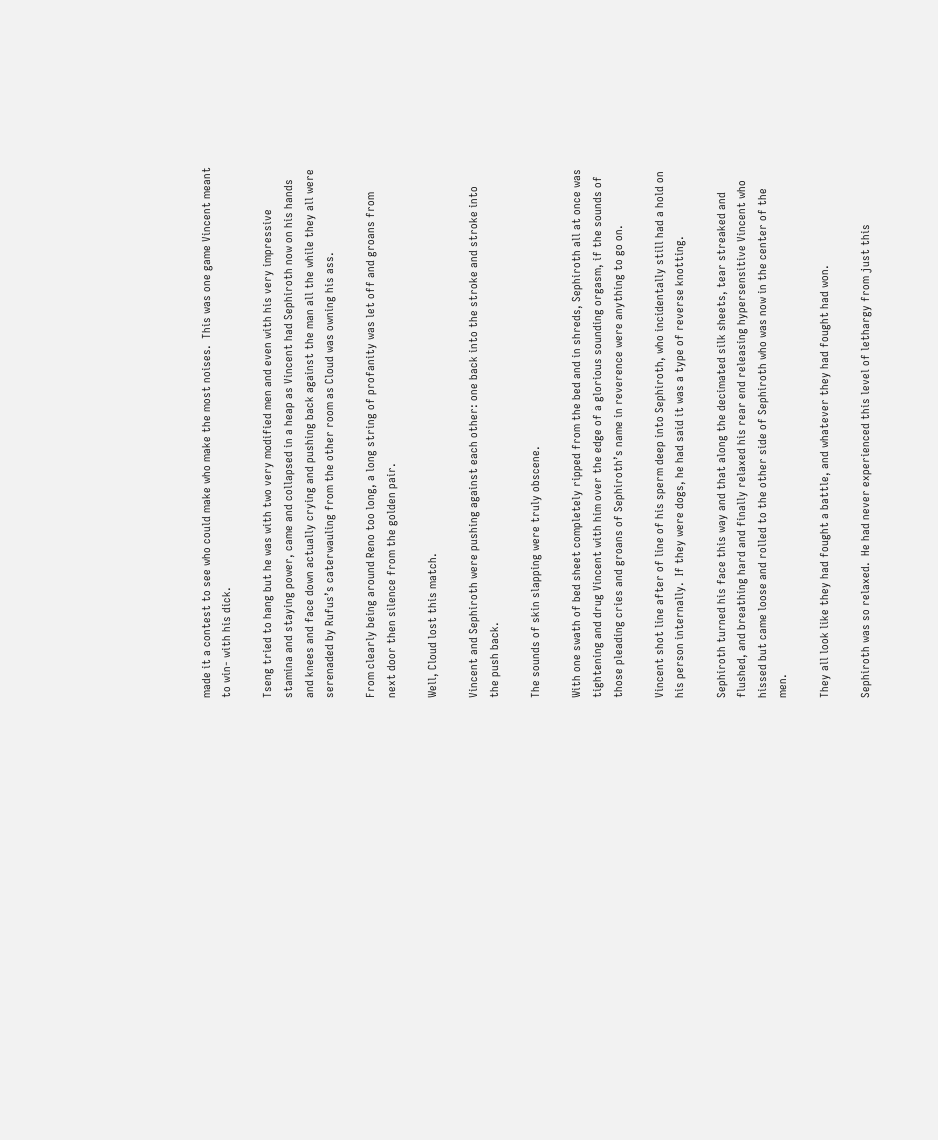made it a contest to see who could make who make the most noises.  This was one game Vincent meant to win- with his dick.

Tseng tried to hang but he was with two very modified men and even with his very impressive stamina and staying power, came and collapsed in a heap as Vincent had Sephiroth now on his hands and knees and face down actually crying and pushing back against the man all the while they all were serenaded by Rufus’s caterwauling from the other room as Cloud was owning his ass.

From clearly being around Reno too long, a long string of profanity was let off and groans from next door then silence from the golden pair.

Well, Cloud lost this match.

Vincent and Sephiroth were pushing against each other: one back into the stroke and stroke into the push back.

The sounds of skin slapping were truly obscene.

With one swath of bed sheet completely ripped from the bed and in shreds, Sephiroth all at once was tightening and drug Vincent with him over the edge of a glorious sounding orgasm, if the sounds of those pleading cries and groans of Sephiroth’s name in reverence were anything to go on.

Vincent shot line after of line of his sperm deep into Sephiroth, who incidentally still had a hold on his person internally.  If they were dogs, he had said it was a type of reverse knotting.

Sephiroth turned his face this way and that along the decimated silk sheets, tear streaked and flushed, and breathing hard and finally relaxed his rear end releasing hypersensitive Vincent who hissed but came loose and rolled to the other side of Sephiroth who was now in the center of the men.

They all look like they had fought a battle, and whatever they had fought had won.

Sephiroth was so relaxed.  He had never experienced this level of lethargy from just this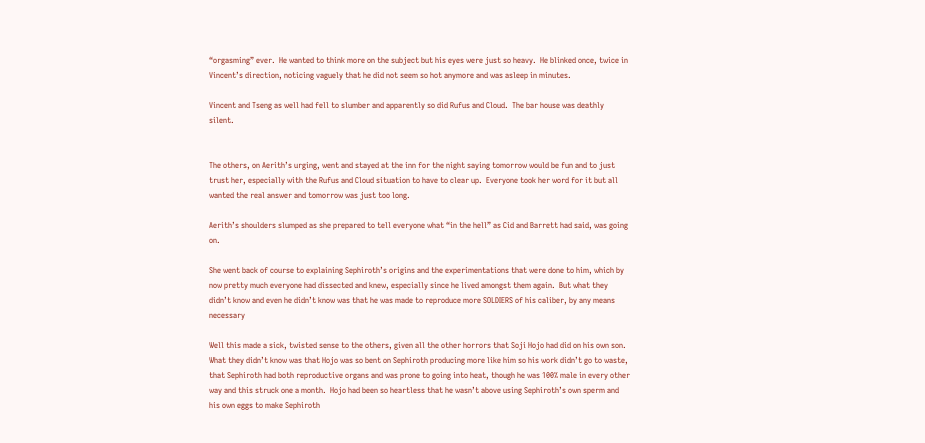“orgasming” ever.  He wanted to think more on the subject but his eyes were just so heavy.  He blinked once, twice in Vincent’s direction, noticing vaguely that he did not seem so hot anymore and was asleep in minutes.

Vincent and Tseng as well had fell to slumber and apparently so did Rufus and Cloud.  The bar house was deathly silent.


The others, on Aerith’s urging, went and stayed at the inn for the night saying tomorrow would be fun and to just trust her, especially with the Rufus and Cloud situation to have to clear up.  Everyone took her word for it but all wanted the real answer and tomorrow was just too long.

Aerith’s shoulders slumped as she prepared to tell everyone what “in the hell” as Cid and Barrett had said, was going on.

She went back of course to explaining Sephiroth’s origins and the experimentations that were done to him, which by now pretty much everyone had dissected and knew, especially since he lived amongst them again.  But what they didn’t know and even he didn’t know was that he was made to reproduce more SOLDIERS of his caliber, by any means necessary

Well this made a sick, twisted sense to the others, given all the other horrors that Soji Hojo had did on his own son.  What they didn’t know was that Hojo was so bent on Sephiroth producing more like him so his work didn’t go to waste, that Sephiroth had both reproductive organs and was prone to going into heat, though he was 100% male in every other way and this struck one a month.  Hojo had been so heartless that he wasn’t above using Sephiroth’s own sperm and his own eggs to make Sephiroth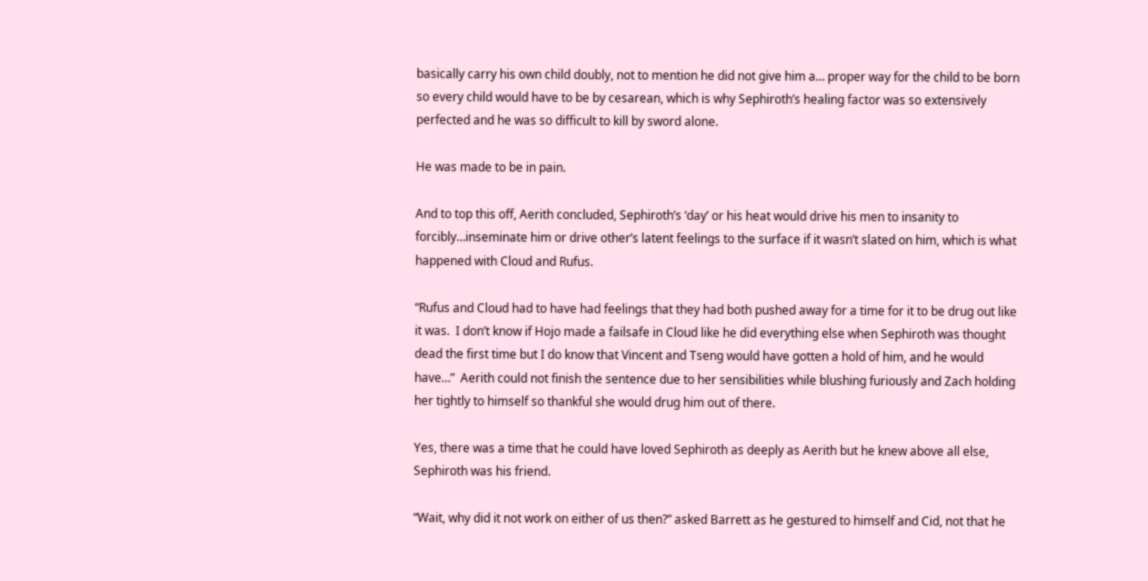basically carry his own child doubly, not to mention he did not give him a… proper way for the child to be born so every child would have to be by cesarean, which is why Sephiroth’s healing factor was so extensively perfected and he was so difficult to kill by sword alone.

He was made to be in pain.

And to top this off, Aerith concluded, Sephiroth’s ‘day’ or his heat would drive his men to insanity to forcibly…inseminate him or drive other’s latent feelings to the surface if it wasn’t slated on him, which is what happened with Cloud and Rufus.

“Rufus and Cloud had to have had feelings that they had both pushed away for a time for it to be drug out like it was.  I don’t know if Hojo made a failsafe in Cloud like he did everything else when Sephiroth was thought dead the first time but I do know that Vincent and Tseng would have gotten a hold of him, and he would have…”  Aerith could not finish the sentence due to her sensibilities while blushing furiously and Zach holding her tightly to himself so thankful she would drug him out of there.

Yes, there was a time that he could have loved Sephiroth as deeply as Aerith but he knew above all else, Sephiroth was his friend.

“Wait, why did it not work on either of us then?” asked Barrett as he gestured to himself and Cid, not that he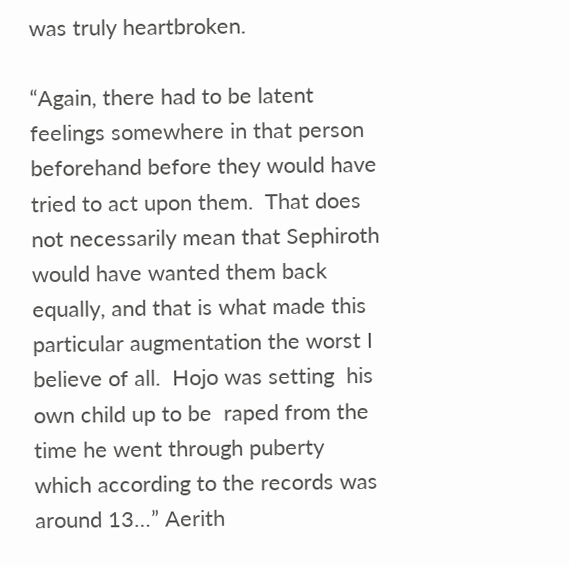was truly heartbroken.

“Again, there had to be latent feelings somewhere in that person beforehand before they would have tried to act upon them.  That does not necessarily mean that Sephiroth would have wanted them back equally, and that is what made this particular augmentation the worst I believe of all.  Hojo was setting  his own child up to be  raped from the time he went through puberty which according to the records was around 13…” Aerith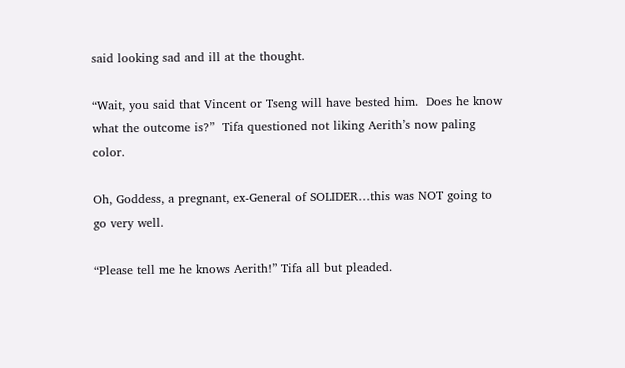said looking sad and ill at the thought.

“Wait, you said that Vincent or Tseng will have bested him.  Does he know what the outcome is?”  Tifa questioned not liking Aerith’s now paling color.

Oh, Goddess, a pregnant, ex-General of SOLIDER…this was NOT going to go very well.

“Please tell me he knows Aerith!” Tifa all but pleaded.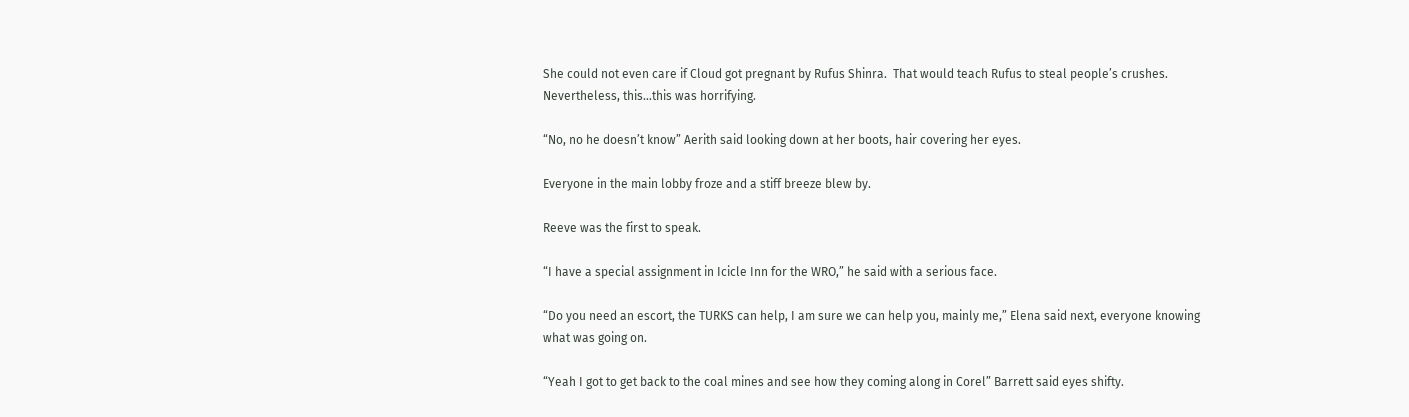She could not even care if Cloud got pregnant by Rufus Shinra.  That would teach Rufus to steal people’s crushes.  Nevertheless, this…this was horrifying.

“No, no he doesn’t know” Aerith said looking down at her boots, hair covering her eyes.

Everyone in the main lobby froze and a stiff breeze blew by.

Reeve was the first to speak.

“I have a special assignment in Icicle Inn for the WRO,” he said with a serious face.

“Do you need an escort, the TURKS can help, I am sure we can help you, mainly me,” Elena said next, everyone knowing what was going on.

“Yeah I got to get back to the coal mines and see how they coming along in Corel” Barrett said eyes shifty.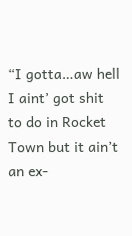“I gotta…aw hell I aint’ got shit to do in Rocket Town but it ain’t an ex-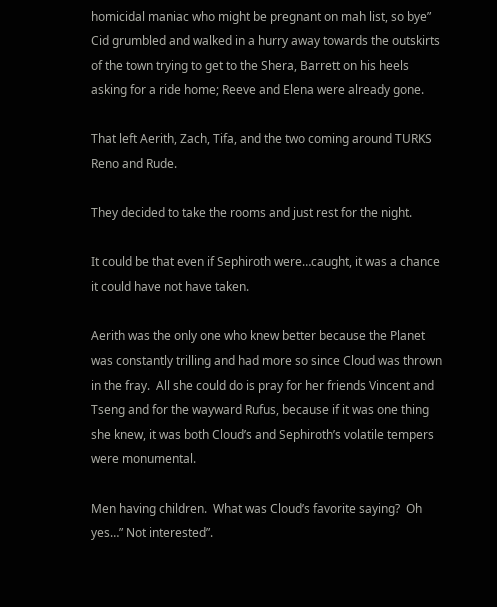homicidal maniac who might be pregnant on mah list, so bye” Cid grumbled and walked in a hurry away towards the outskirts of the town trying to get to the Shera, Barrett on his heels asking for a ride home; Reeve and Elena were already gone.

That left Aerith, Zach, Tifa, and the two coming around TURKS Reno and Rude.

They decided to take the rooms and just rest for the night.

It could be that even if Sephiroth were…caught, it was a chance it could have not have taken.

Aerith was the only one who knew better because the Planet was constantly trilling and had more so since Cloud was thrown in the fray.  All she could do is pray for her friends Vincent and Tseng and for the wayward Rufus, because if it was one thing she knew, it was both Cloud’s and Sephiroth’s volatile tempers were monumental.

Men having children.  What was Cloud’s favorite saying?  Oh yes…” Not interested”.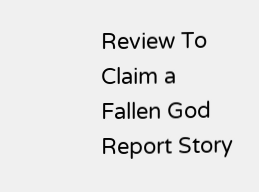Review To Claim a Fallen God
Report Story